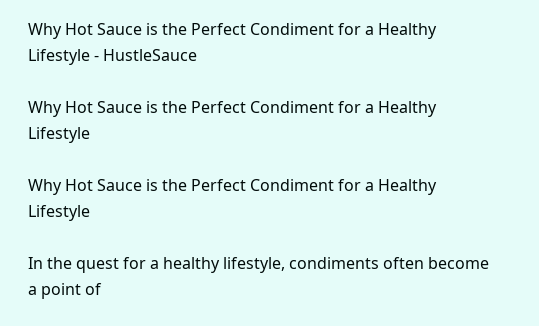Why Hot Sauce is the Perfect Condiment for a Healthy Lifestyle - HustleSauce

Why Hot Sauce is the Perfect Condiment for a Healthy Lifestyle

Why Hot Sauce is the Perfect Condiment for a Healthy Lifestyle

In the quest for a healthy lifestyle, condiments often become a point of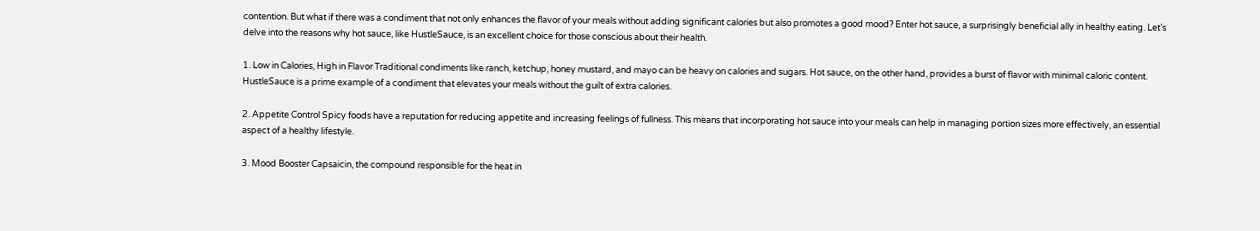contention. But what if there was a condiment that not only enhances the flavor of your meals without adding significant calories but also promotes a good mood? Enter hot sauce, a surprisingly beneficial ally in healthy eating. Let’s delve into the reasons why hot sauce, like HustleSauce, is an excellent choice for those conscious about their health.

1. Low in Calories, High in Flavor Traditional condiments like ranch, ketchup, honey mustard, and mayo can be heavy on calories and sugars. Hot sauce, on the other hand, provides a burst of flavor with minimal caloric content. HustleSauce is a prime example of a condiment that elevates your meals without the guilt of extra calories.

2. Appetite Control Spicy foods have a reputation for reducing appetite and increasing feelings of fullness. This means that incorporating hot sauce into your meals can help in managing portion sizes more effectively, an essential aspect of a healthy lifestyle.

3. Mood Booster Capsaicin, the compound responsible for the heat in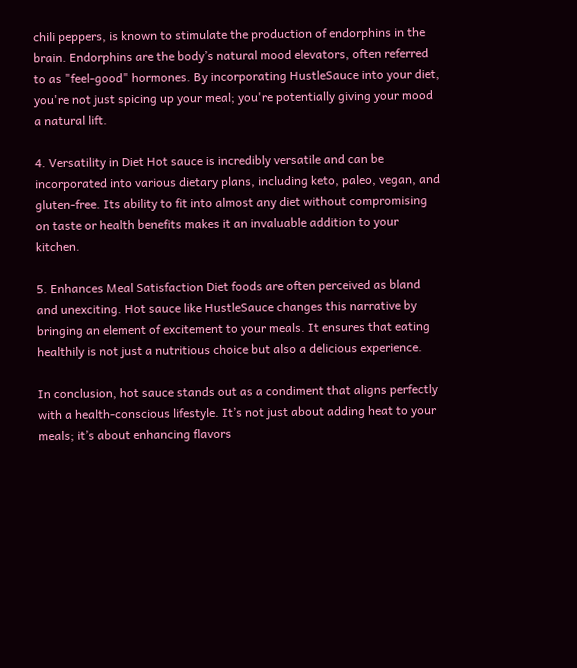chili peppers, is known to stimulate the production of endorphins in the brain. Endorphins are the body’s natural mood elevators, often referred to as "feel-good" hormones. By incorporating HustleSauce into your diet, you're not just spicing up your meal; you're potentially giving your mood a natural lift.

4. Versatility in Diet Hot sauce is incredibly versatile and can be incorporated into various dietary plans, including keto, paleo, vegan, and gluten-free. Its ability to fit into almost any diet without compromising on taste or health benefits makes it an invaluable addition to your kitchen.

5. Enhances Meal Satisfaction Diet foods are often perceived as bland and unexciting. Hot sauce like HustleSauce changes this narrative by bringing an element of excitement to your meals. It ensures that eating healthily is not just a nutritious choice but also a delicious experience.

In conclusion, hot sauce stands out as a condiment that aligns perfectly with a health-conscious lifestyle. It’s not just about adding heat to your meals; it’s about enhancing flavors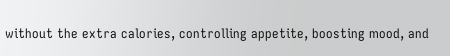without the extra calories, controlling appetite, boosting mood, and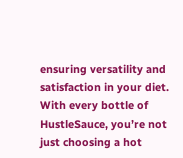ensuring versatility and satisfaction in your diet. With every bottle of HustleSauce, you’re not just choosing a hot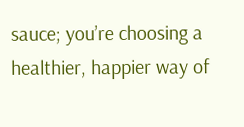sauce; you’re choosing a healthier, happier way of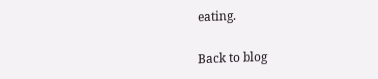eating.

Back to blog